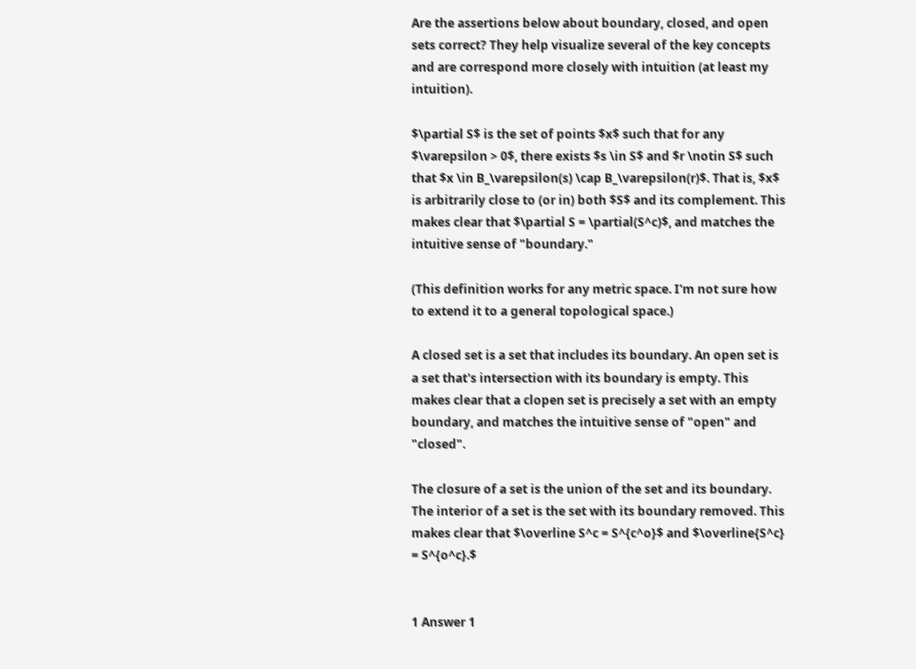Are the assertions below about boundary, closed, and open sets correct? They help visualize several of the key concepts and are correspond more closely with intuition (at least my intuition).

$\partial S$ is the set of points $x$ such that for any $\varepsilon > 0$, there exists $s \in S$ and $r \notin S$ such that $x \in B_\varepsilon(s) \cap B_\varepsilon(r)$. That is, $x$ is arbitrarily close to (or in) both $S$ and its complement. This makes clear that $\partial S = \partial(S^c)$, and matches the intuitive sense of "boundary."

(This definition works for any metric space. I'm not sure how to extend it to a general topological space.)

A closed set is a set that includes its boundary. An open set is a set that's intersection with its boundary is empty. This makes clear that a clopen set is precisely a set with an empty boundary, and matches the intuitive sense of "open" and "closed".

The closure of a set is the union of the set and its boundary. The interior of a set is the set with its boundary removed. This makes clear that $\overline S^c = S^{c^o}$ and $\overline{S^c} = S^{o^c}.$


1 Answer 1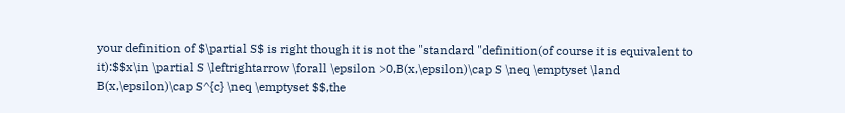your definition of $\partial S$ is right though it is not the "standard "definition(of course it is equivalent to it):$$x\in \partial S \leftrightarrow \forall \epsilon >0,B(x,\epsilon)\cap S \neq \emptyset \land B(x,\epsilon)\cap S^{c} \neq \emptyset $$,the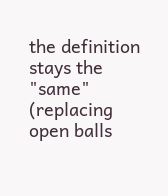the definition stays the "same" (replacing open balls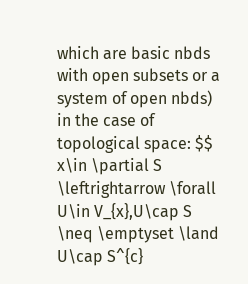which are basic nbds with open subsets or a system of open nbds) in the case of topological space: $$ x\in \partial S \leftrightarrow \forall U\in V_{x},U\cap S \neq \emptyset \land U\cap S^{c}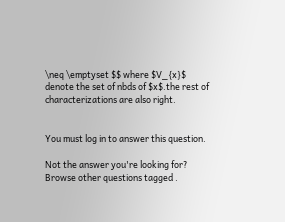\neq \emptyset $$ where $V_{x}$ denote the set of nbds of $x$.the rest of characterizations are also right.


You must log in to answer this question.

Not the answer you're looking for? Browse other questions tagged .